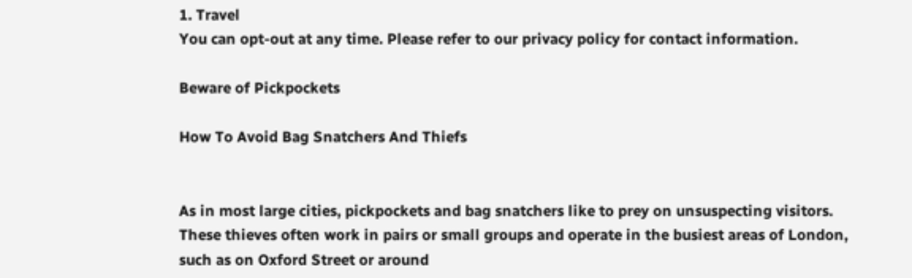1. Travel
You can opt-out at any time. Please refer to our privacy policy for contact information.

Beware of Pickpockets

How To Avoid Bag Snatchers And Thiefs


As in most large cities, pickpockets and bag snatchers like to prey on unsuspecting visitors. These thieves often work in pairs or small groups and operate in the busiest areas of London, such as on Oxford Street or around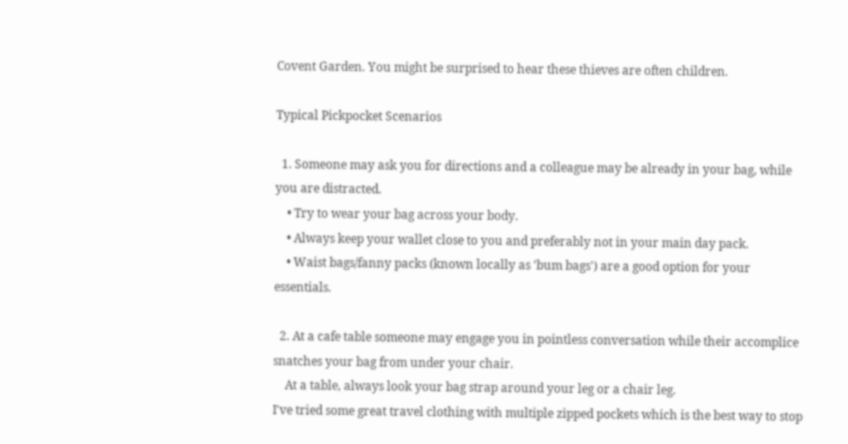Covent Garden. You might be surprised to hear these thieves are often children.

Typical Pickpocket Scenarios

  1. Someone may ask you for directions and a colleague may be already in your bag, while you are distracted.
    • Try to wear your bag across your body.
    • Always keep your wallet close to you and preferably not in your main day pack.
    • Waist bags/fanny packs (known locally as 'bum bags') are a good option for your essentials.

  2. At a cafe table someone may engage you in pointless conversation while their accomplice snatches your bag from under your chair.
    At a table, always look your bag strap around your leg or a chair leg.
I've tried some great travel clothing with multiple zipped pockets which is the best way to stop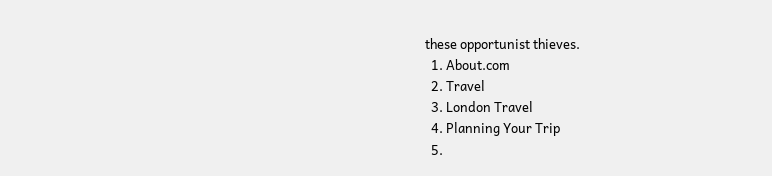these opportunist thieves.
  1. About.com
  2. Travel
  3. London Travel
  4. Planning Your Trip
  5.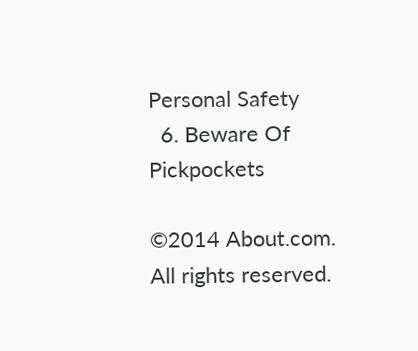Personal Safety
  6. Beware Of Pickpockets

©2014 About.com. All rights reserved.